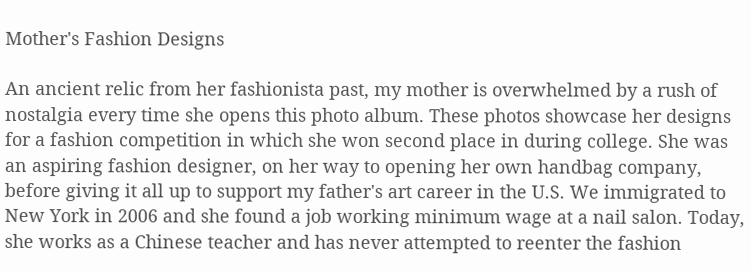Mother's Fashion Designs

An ancient relic from her fashionista past, my mother is overwhelmed by a rush of nostalgia every time she opens this photo album. These photos showcase her designs for a fashion competition in which she won second place in during college. She was an aspiring fashion designer, on her way to opening her own handbag company, before giving it all up to support my father's art career in the U.S. We immigrated to New York in 2006 and she found a job working minimum wage at a nail salon. Today, she works as a Chinese teacher and has never attempted to reenter the fashion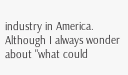industry in America. Although I always wonder about "what could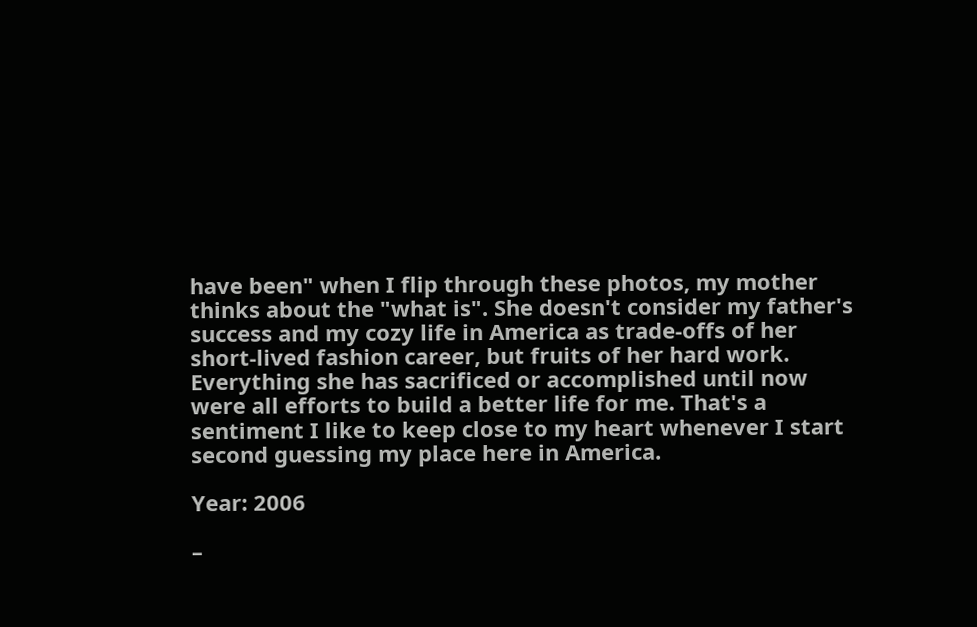have been" when I flip through these photos, my mother thinks about the "what is". She doesn't consider my father's success and my cozy life in America as trade-offs of her short-lived fashion career, but fruits of her hard work. Everything she has sacrificed or accomplished until now were all efforts to build a better life for me. That's a sentiment I like to keep close to my heart whenever I start second guessing my place here in America.

Year: 2006

–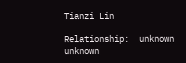Tianzi Lin

Relationship:  unknown unknown